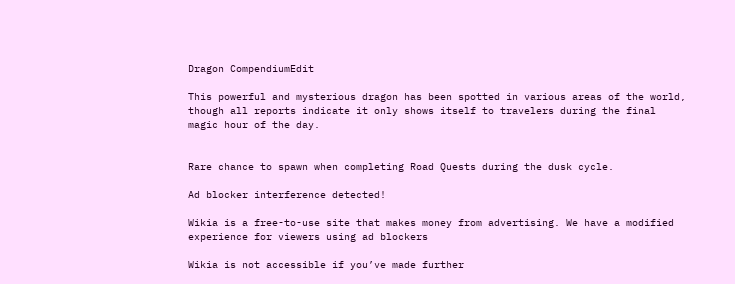Dragon CompendiumEdit

This powerful and mysterious dragon has been spotted in various areas of the world, though all reports indicate it only shows itself to travelers during the final magic hour of the day.


Rare chance to spawn when completing Road Quests during the dusk cycle.

Ad blocker interference detected!

Wikia is a free-to-use site that makes money from advertising. We have a modified experience for viewers using ad blockers

Wikia is not accessible if you’ve made further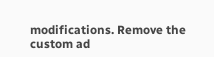modifications. Remove the custom ad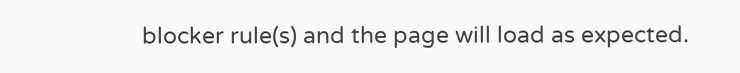blocker rule(s) and the page will load as expected.